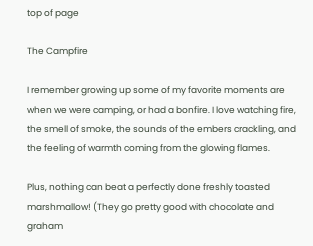top of page

The Campfire

I remember growing up some of my favorite moments are when we were camping, or had a bonfire. I love watching fire, the smell of smoke, the sounds of the embers crackling, and the feeling of warmth coming from the glowing flames.

Plus, nothing can beat a perfectly done freshly toasted marshmallow! (They go pretty good with chocolate and graham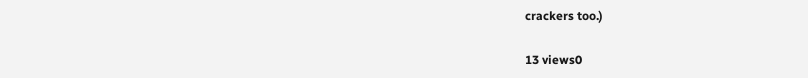crackers too.)

13 views0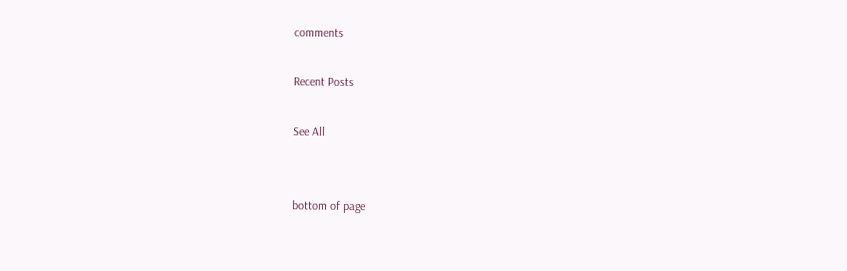comments

Recent Posts

See All


bottom of page